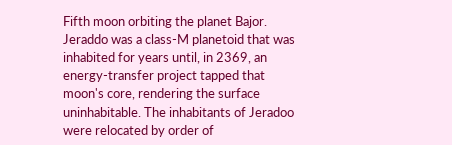Fifth moon orbiting the planet Bajor. Jeraddo was a class-M planetoid that was inhabited for years until, in 2369, an energy-transfer project tapped that moon's core, rendering the surface uninhabitable. The inhabitants of Jeradoo were relocated by order of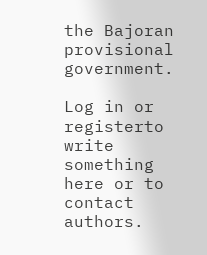the Bajoran provisional government.

Log in or registerto write something here or to contact authors.